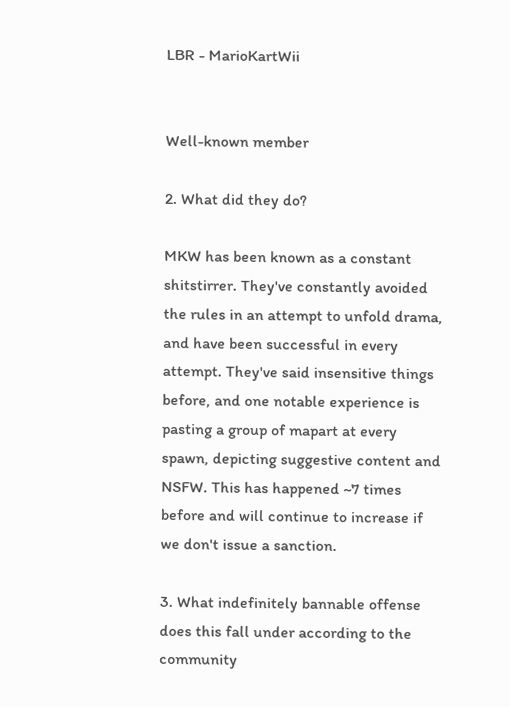LBR - MarioKartWii


Well-known member

2. What did they do?

MKW has been known as a constant shitstirrer. They've constantly avoided the rules in an attempt to unfold drama, and have been successful in every attempt. They've said insensitive things before, and one notable experience is pasting a group of mapart at every spawn, depicting suggestive content and NSFW. This has happened ~7 times before and will continue to increase if we don't issue a sanction.

3. What indefinitely bannable offense does this fall under according to the community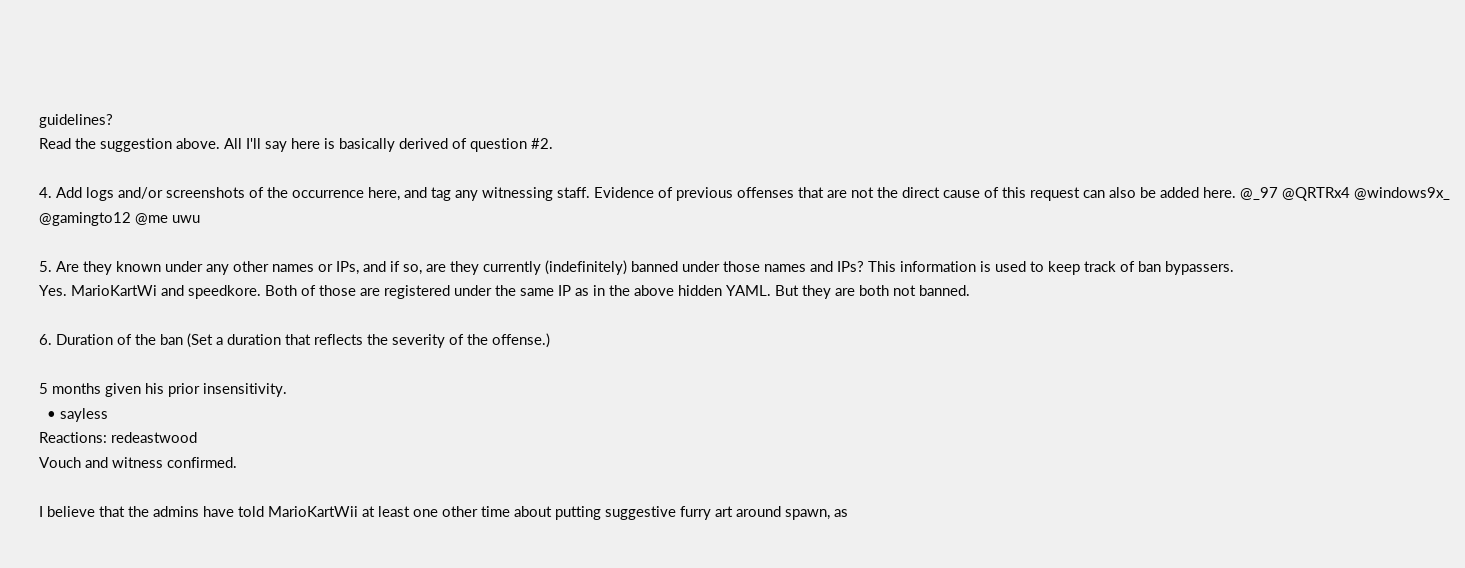guidelines?
Read the suggestion above. All I'll say here is basically derived of question #2.

4. Add logs and/or screenshots of the occurrence here, and tag any witnessing staff. Evidence of previous offenses that are not the direct cause of this request can also be added here. @_97 @QRTRx4 @windows9x_ @gamingto12 @me uwu

5. Are they known under any other names or IPs, and if so, are they currently (indefinitely) banned under those names and IPs? This information is used to keep track of ban bypassers.
Yes. MarioKartWi and speedkore. Both of those are registered under the same IP as in the above hidden YAML. But they are both not banned.

6. Duration of the ban (Set a duration that reflects the severity of the offense.)

5 months given his prior insensitivity.
  • sayless
Reactions: redeastwood
Vouch and witness confirmed.

I believe that the admins have told MarioKartWii at least one other time about putting suggestive furry art around spawn, as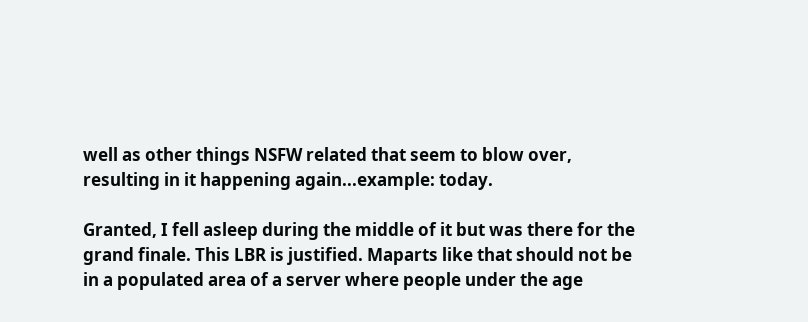well as other things NSFW related that seem to blow over, resulting in it happening again...example: today.

Granted, I fell asleep during the middle of it but was there for the grand finale. This LBR is justified. Maparts like that should not be in a populated area of a server where people under the age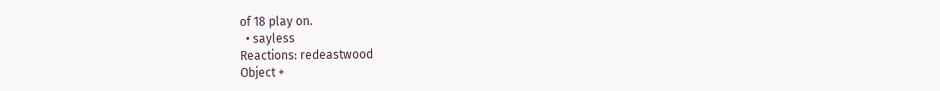of 18 play on.
  • sayless
Reactions: redeastwood
Object +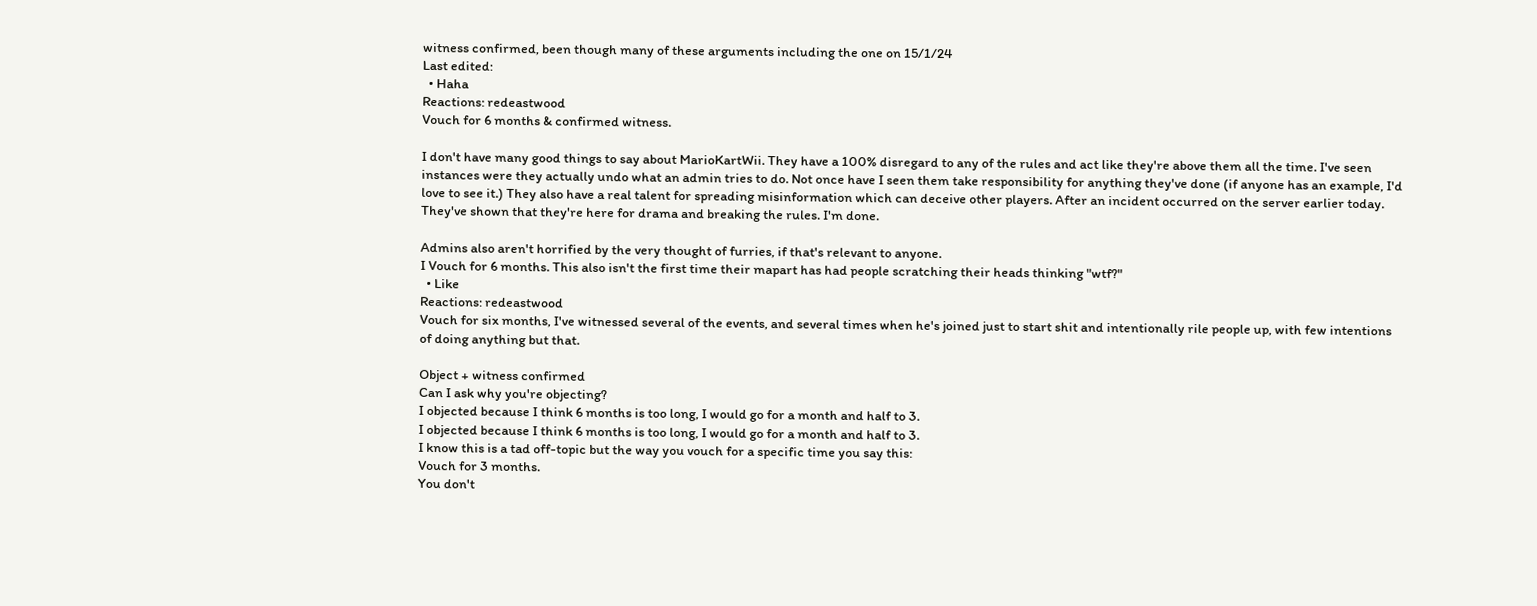witness confirmed, been though many of these arguments including the one on 15/1/24
Last edited:
  • Haha
Reactions: redeastwood
Vouch for 6 months & confirmed witness.

I don't have many good things to say about MarioKartWii. They have a 100% disregard to any of the rules and act like they're above them all the time. I've seen instances were they actually undo what an admin tries to do. Not once have I seen them take responsibility for anything they've done (if anyone has an example, I'd love to see it.) They also have a real talent for spreading misinformation which can deceive other players. After an incident occurred on the server earlier today. They've shown that they're here for drama and breaking the rules. I'm done.

Admins also aren't horrified by the very thought of furries, if that's relevant to anyone.
I Vouch for 6 months. This also isn't the first time their mapart has had people scratching their heads thinking "wtf?"
  • Like
Reactions: redeastwood
Vouch for six months, I've witnessed several of the events, and several times when he's joined just to start shit and intentionally rile people up, with few intentions of doing anything but that.

Object + witness confirmed
Can I ask why you're objecting?
I objected because I think 6 months is too long, I would go for a month and half to 3.
I objected because I think 6 months is too long, I would go for a month and half to 3.
I know this is a tad off-topic but the way you vouch for a specific time you say this:
Vouch for 3 months.
You don't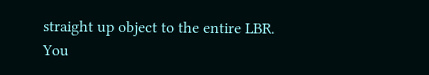straight up object to the entire LBR. You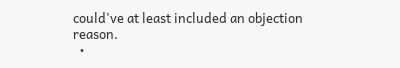could've at least included an objection reason.
  •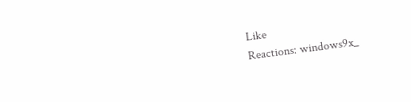Like
Reactions: windows9x_